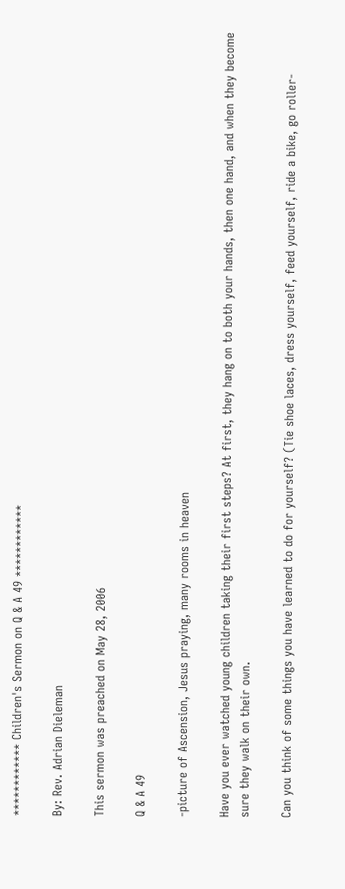************ Children's Sermon on Q & A 49 ************

By: Rev. Adrian Dieleman

This sermon was preached on May 28, 2006

Q & A 49

-picture of Ascension, Jesus praying, many rooms in heaven

Have you ever watched young children taking their first steps? At first, they hang on to both your hands, then one hand, and when they become sure they walk on their own.

Can you think of some things you have learned to do for yourself? (Tie shoe laces, dress yourself, feed yourself, ride a bike, go roller-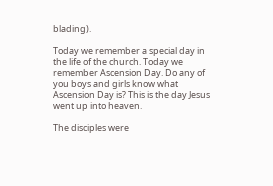blading).

Today we remember a special day in the life of the church. Today we remember Ascension Day. Do any of you boys and girls know what Ascension Day is? This is the day Jesus went up into heaven.

The disciples were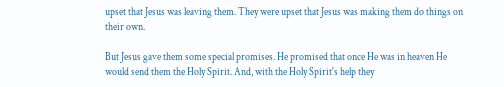upset that Jesus was leaving them. They were upset that Jesus was making them do things on their own.

But Jesus gave them some special promises. He promised that once He was in heaven He would send them the Holy Spirit. And, with the Holy Spirit's help they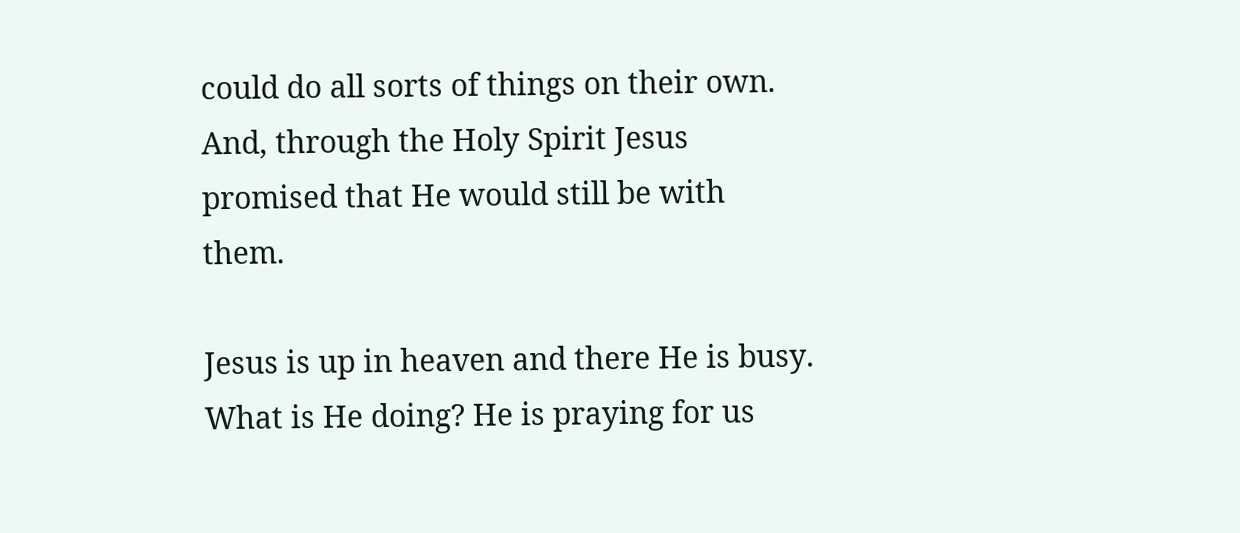could do all sorts of things on their own. And, through the Holy Spirit Jesus promised that He would still be with them.

Jesus is up in heaven and there He is busy. What is He doing? He is praying for us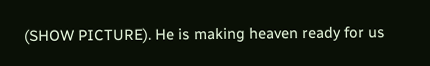(SHOW PICTURE). He is making heaven ready for us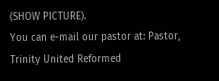(SHOW PICTURE).
You can e-mail our pastor at: Pastor, Trinity United Reformed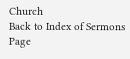Church
Back to Index of Sermons Page